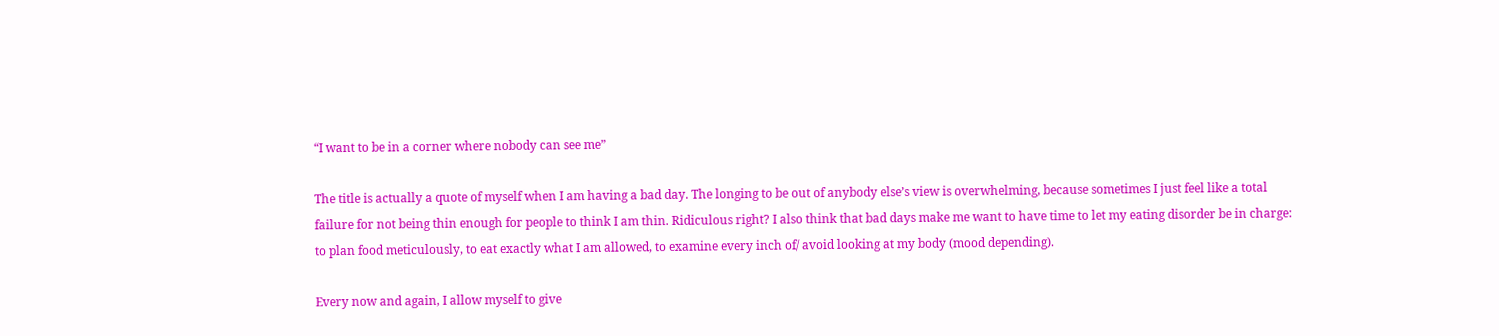“I want to be in a corner where nobody can see me”

The title is actually a quote of myself when I am having a bad day. The longing to be out of anybody else’s view is overwhelming, because sometimes I just feel like a total failure for not being thin enough for people to think I am thin. Ridiculous right? I also think that bad days make me want to have time to let my eating disorder be in charge: to plan food meticulously, to eat exactly what I am allowed, to examine every inch of/ avoid looking at my body (mood depending).

Every now and again, I allow myself to give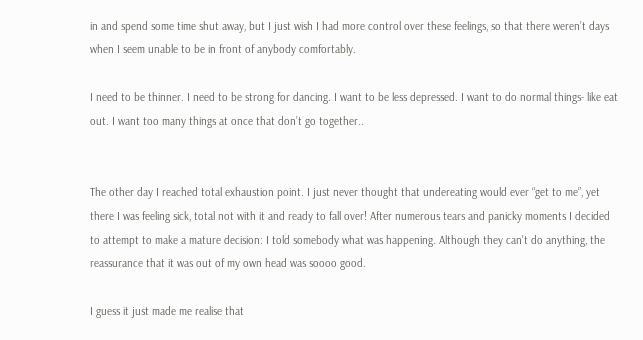in and spend some time shut away, but I just wish I had more control over these feelings, so that there weren’t days when I seem unable to be in front of anybody comfortably.

I need to be thinner. I need to be strong for dancing. I want to be less depressed. I want to do normal things- like eat out. I want too many things at once that don’t go together..


The other day I reached total exhaustion point. I just never thought that undereating would ever “get to me”, yet there I was feeling sick, total not with it and ready to fall over! After numerous tears and panicky moments I decided to attempt to make a mature decision: I told somebody what was happening. Although they can’t do anything, the reassurance that it was out of my own head was soooo good.

I guess it just made me realise that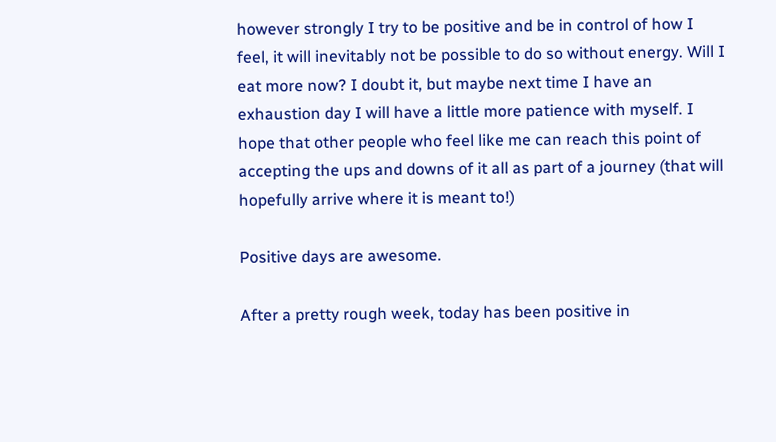however strongly I try to be positive and be in control of how I feel, it will inevitably not be possible to do so without energy. Will I eat more now? I doubt it, but maybe next time I have an exhaustion day I will have a little more patience with myself. I hope that other people who feel like me can reach this point of accepting the ups and downs of it all as part of a journey (that will hopefully arrive where it is meant to!)

Positive days are awesome.

After a pretty rough week, today has been positive in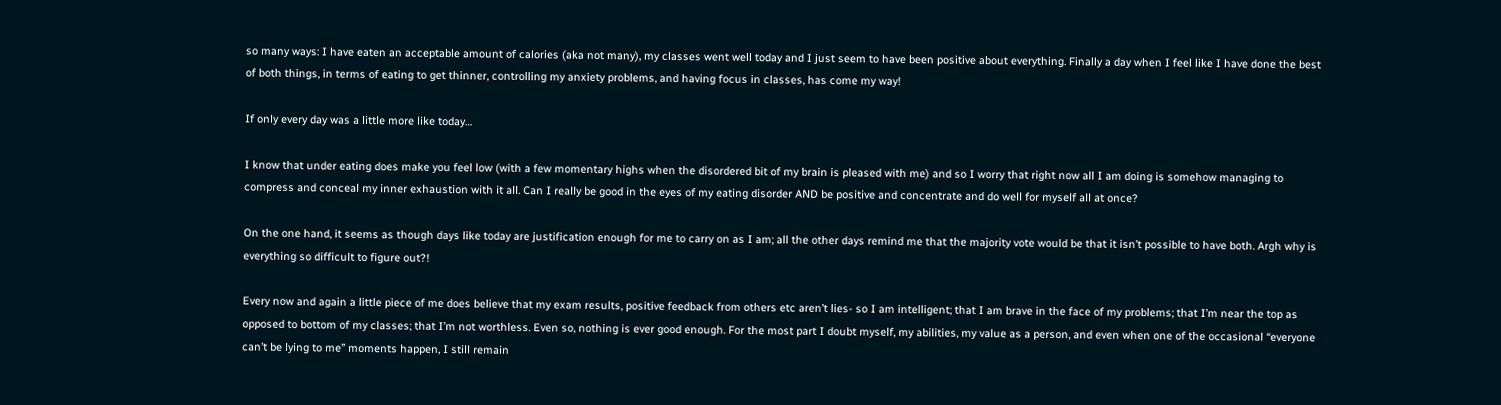so many ways: I have eaten an acceptable amount of calories (aka not many), my classes went well today and I just seem to have been positive about everything. Finally a day when I feel like I have done the best of both things, in terms of eating to get thinner, controlling my anxiety problems, and having focus in classes, has come my way!

If only every day was a little more like today…

I know that under eating does make you feel low (with a few momentary highs when the disordered bit of my brain is pleased with me) and so I worry that right now all I am doing is somehow managing to compress and conceal my inner exhaustion with it all. Can I really be good in the eyes of my eating disorder AND be positive and concentrate and do well for myself all at once?

On the one hand, it seems as though days like today are justification enough for me to carry on as I am; all the other days remind me that the majority vote would be that it isn’t possible to have both. Argh why is everything so difficult to figure out?!

Every now and again a little piece of me does believe that my exam results, positive feedback from others etc aren’t lies- so I am intelligent; that I am brave in the face of my problems; that I’m near the top as opposed to bottom of my classes; that I’m not worthless. Even so, nothing is ever good enough. For the most part I doubt myself, my abilities, my value as a person, and even when one of the occasional “everyone can’t be lying to me” moments happen, I still remain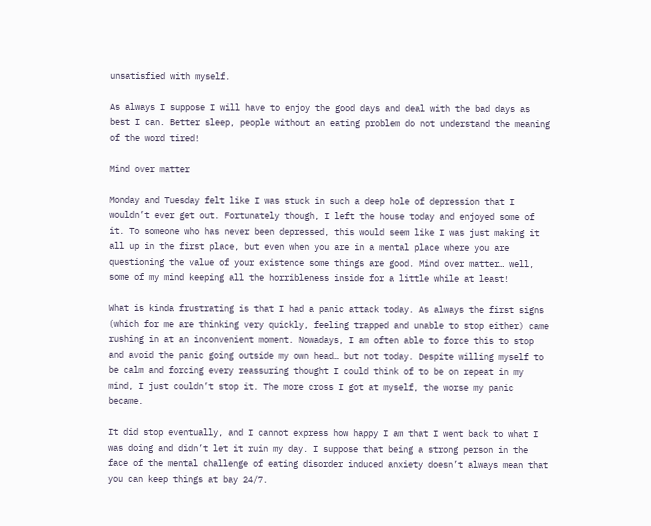unsatisfied with myself.

As always I suppose I will have to enjoy the good days and deal with the bad days as best I can. Better sleep, people without an eating problem do not understand the meaning of the word tired!

Mind over matter

Monday and Tuesday felt like I was stuck in such a deep hole of depression that I wouldn’t ever get out. Fortunately though, I left the house today and enjoyed some of it. To someone who has never been depressed, this would seem like I was just making it all up in the first place, but even when you are in a mental place where you are questioning the value of your existence some things are good. Mind over matter… well, some of my mind keeping all the horribleness inside for a little while at least!

What is kinda frustrating is that I had a panic attack today. As always the first signs (which for me are thinking very quickly, feeling trapped and unable to stop either) came rushing in at an inconvenient moment. Nowadays, I am often able to force this to stop and avoid the panic going outside my own head… but not today. Despite willing myself to be calm and forcing every reassuring thought I could think of to be on repeat in my mind, I just couldn’t stop it. The more cross I got at myself, the worse my panic became.

It did stop eventually, and I cannot express how happy I am that I went back to what I was doing and didn’t let it ruin my day. I suppose that being a strong person in the face of the mental challenge of eating disorder induced anxiety doesn’t always mean that you can keep things at bay 24/7.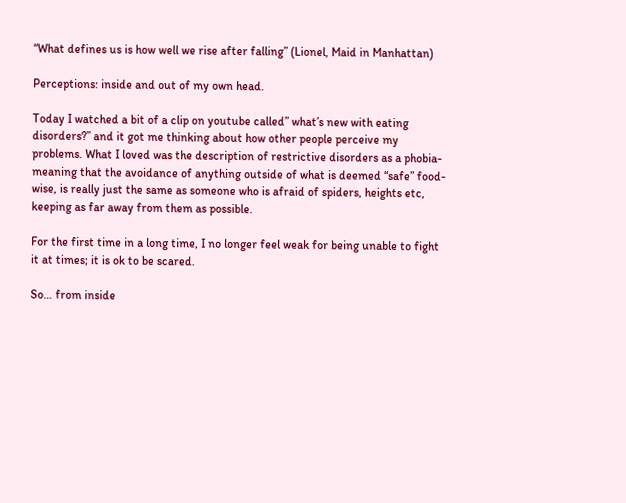“What defines us is how well we rise after falling” (Lionel, Maid in Manhattan)

Perceptions: inside and out of my own head.

Today I watched a bit of a clip on youtube called” what’s new with eating disorders?” and it got me thinking about how other people perceive my problems. What I loved was the description of restrictive disorders as a phobia- meaning that the avoidance of anything outside of what is deemed “safe” food-wise, is really just the same as someone who is afraid of spiders, heights etc, keeping as far away from them as possible.

For the first time in a long time, I no longer feel weak for being unable to fight it at times; it is ok to be scared.

So… from inside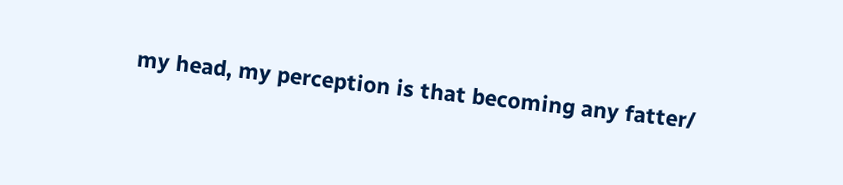my head, my perception is that becoming any fatter/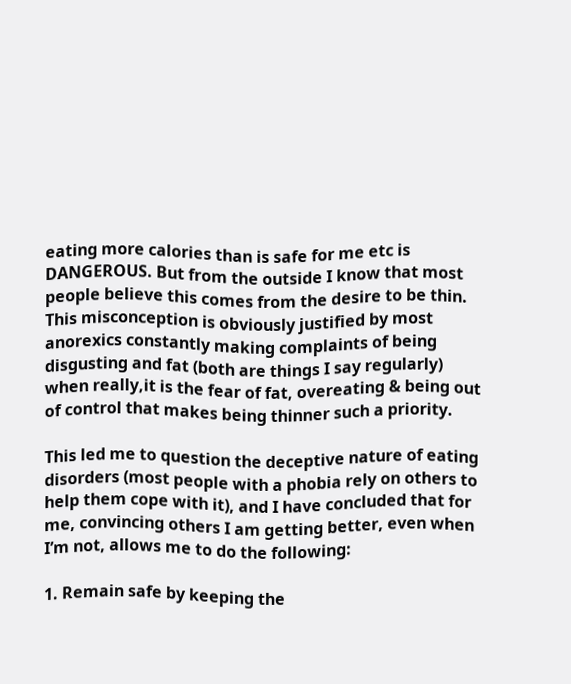eating more calories than is safe for me etc is DANGEROUS. But from the outside I know that most people believe this comes from the desire to be thin. This misconception is obviously justified by most anorexics constantly making complaints of being disgusting and fat (both are things I say regularly) when really,it is the fear of fat, overeating & being out of control that makes being thinner such a priority.

This led me to question the deceptive nature of eating disorders (most people with a phobia rely on others to help them cope with it), and I have concluded that for me, convincing others I am getting better, even when I’m not, allows me to do the following:

1. Remain safe by keeping the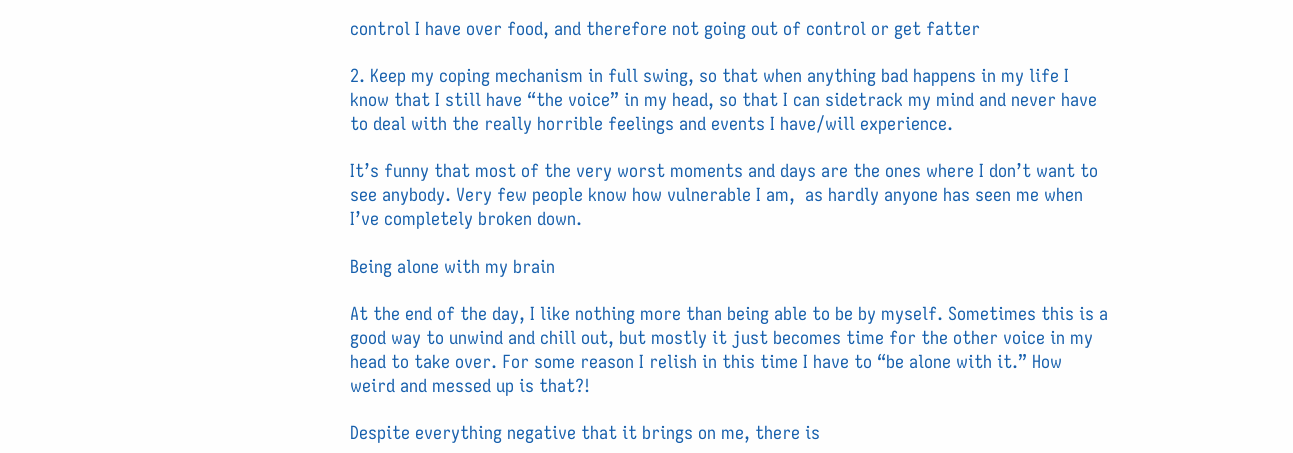control I have over food, and therefore not going out of control or get fatter

2. Keep my coping mechanism in full swing, so that when anything bad happens in my life I know that I still have “the voice” in my head, so that I can sidetrack my mind and never have to deal with the really horrible feelings and events I have/will experience.

It’s funny that most of the very worst moments and days are the ones where I don’t want to see anybody. Very few people know how vulnerable I am,  as hardly anyone has seen me when I’ve completely broken down.

Being alone with my brain

At the end of the day, I like nothing more than being able to be by myself. Sometimes this is a good way to unwind and chill out, but mostly it just becomes time for the other voice in my head to take over. For some reason I relish in this time I have to “be alone with it.” How weird and messed up is that?!

Despite everything negative that it brings on me, there is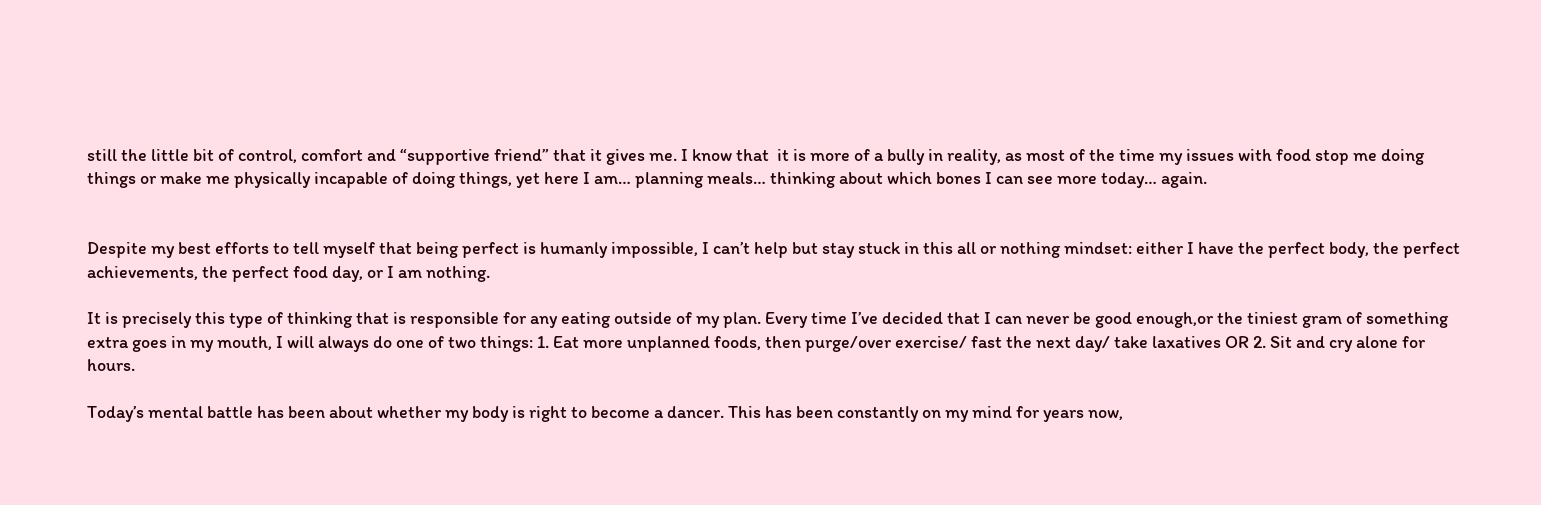still the little bit of control, comfort and “supportive friend” that it gives me. I know that  it is more of a bully in reality, as most of the time my issues with food stop me doing things or make me physically incapable of doing things, yet here I am… planning meals… thinking about which bones I can see more today… again.


Despite my best efforts to tell myself that being perfect is humanly impossible, I can’t help but stay stuck in this all or nothing mindset: either I have the perfect body, the perfect achievements, the perfect food day, or I am nothing.

It is precisely this type of thinking that is responsible for any eating outside of my plan. Every time I’ve decided that I can never be good enough,or the tiniest gram of something extra goes in my mouth, I will always do one of two things: 1. Eat more unplanned foods, then purge/over exercise/ fast the next day/ take laxatives OR 2. Sit and cry alone for hours.

Today’s mental battle has been about whether my body is right to become a dancer. This has been constantly on my mind for years now,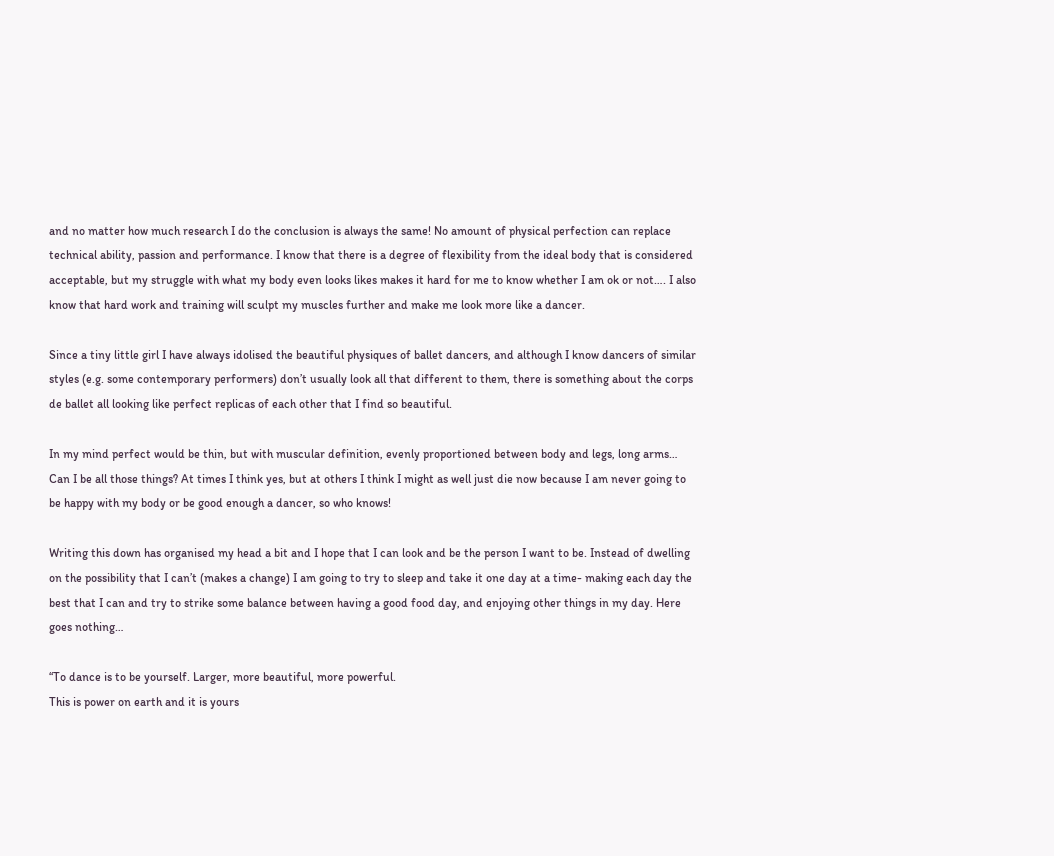and no matter how much research I do the conclusion is always the same! No amount of physical perfection can replace technical ability, passion and performance. I know that there is a degree of flexibility from the ideal body that is considered acceptable, but my struggle with what my body even looks likes makes it hard for me to know whether I am ok or not…. I also know that hard work and training will sculpt my muscles further and make me look more like a dancer.

Since a tiny little girl I have always idolised the beautiful physiques of ballet dancers, and although I know dancers of similar styles (e.g. some contemporary performers) don’t usually look all that different to them, there is something about the corps de ballet all looking like perfect replicas of each other that I find so beautiful.

In my mind perfect would be thin, but with muscular definition, evenly proportioned between body and legs, long arms… Can I be all those things? At times I think yes, but at others I think I might as well just die now because I am never going to be happy with my body or be good enough a dancer, so who knows!

Writing this down has organised my head a bit and I hope that I can look and be the person I want to be. Instead of dwelling on the possibility that I can’t (makes a change) I am going to try to sleep and take it one day at a time- making each day the best that I can and try to strike some balance between having a good food day, and enjoying other things in my day. Here goes nothing…

“To dance is to be yourself. Larger, more beautiful, more powerful.
This is power on earth and it is yours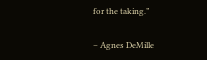for the taking.”

– Agnes DeMille